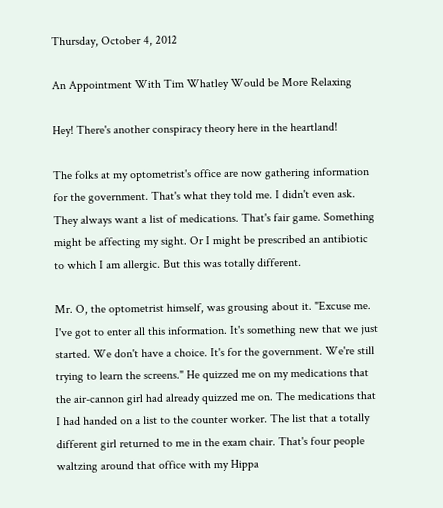Thursday, October 4, 2012

An Appointment With Tim Whatley Would be More Relaxing

Hey! There's another conspiracy theory here in the heartland!

The folks at my optometrist's office are now gathering information for the government. That's what they told me. I didn't even ask. They always want a list of medications. That's fair game. Something might be affecting my sight. Or I might be prescribed an antibiotic to which I am allergic. But this was totally different.

Mr. O, the optometrist himself, was grousing about it. "Excuse me. I've got to enter all this information. It's something new that we just started. We don't have a choice. It's for the government. We're still trying to learn the screens." He quizzed me on my medications that the air-cannon girl had already quizzed me on. The medications that I had handed on a list to the counter worker. The list that a totally different girl returned to me in the exam chair. That's four people waltzing around that office with my Hippa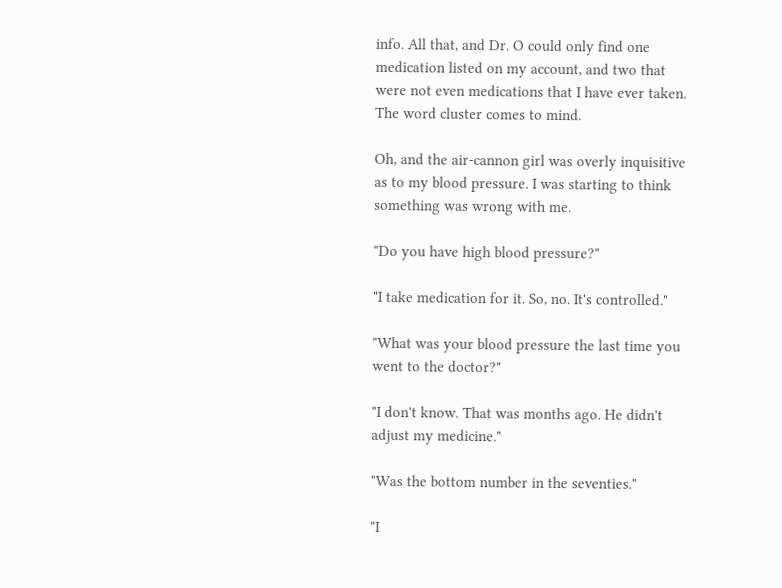info. All that, and Dr. O could only find one medication listed on my account, and two that were not even medications that I have ever taken. The word cluster comes to mind.

Oh, and the air-cannon girl was overly inquisitive as to my blood pressure. I was starting to think something was wrong with me.

"Do you have high blood pressure?"

"I take medication for it. So, no. It's controlled."

"What was your blood pressure the last time you went to the doctor?"

"I don't know. That was months ago. He didn't adjust my medicine."

"Was the bottom number in the seventies."

"I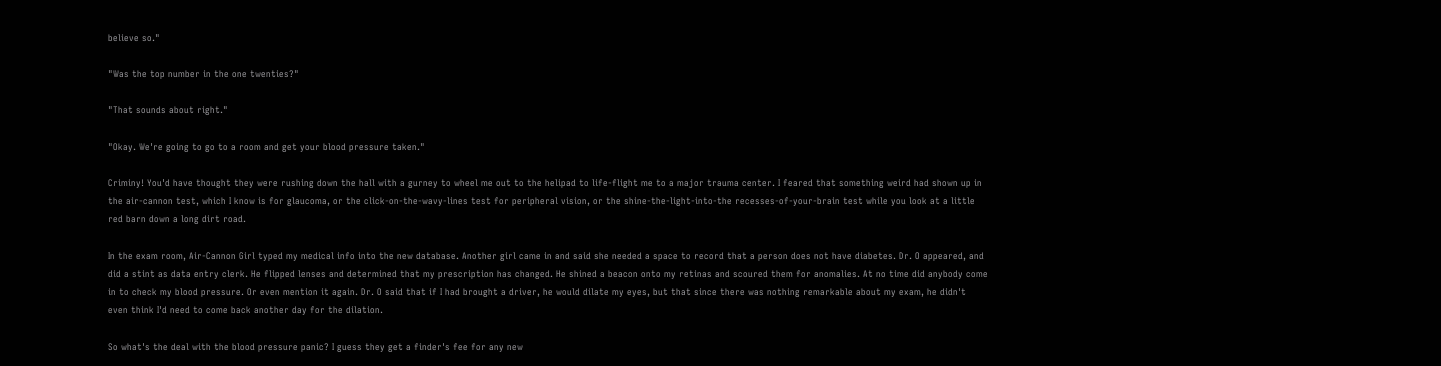believe so."

"Was the top number in the one twenties?"

"That sounds about right."

"Okay. We're going to go to a room and get your blood pressure taken."

Criminy! You'd have thought they were rushing down the hall with a gurney to wheel me out to the helipad to life-flight me to a major trauma center. I feared that something weird had shown up in the air-cannon test, which I know is for glaucoma, or the click-on-the-wavy-lines test for peripheral vision, or the shine-the-light-into-the recesses-of-your-brain test while you look at a little red barn down a long dirt road.

In the exam room, Air-Cannon Girl typed my medical info into the new database. Another girl came in and said she needed a space to record that a person does not have diabetes. Dr. O appeared, and did a stint as data entry clerk. He flipped lenses and determined that my prescription has changed. He shined a beacon onto my retinas and scoured them for anomalies. At no time did anybody come in to check my blood pressure. Or even mention it again. Dr. O said that if I had brought a driver, he would dilate my eyes, but that since there was nothing remarkable about my exam, he didn't even think I'd need to come back another day for the dilation.

So what's the deal with the blood pressure panic? I guess they get a finder's fee for any new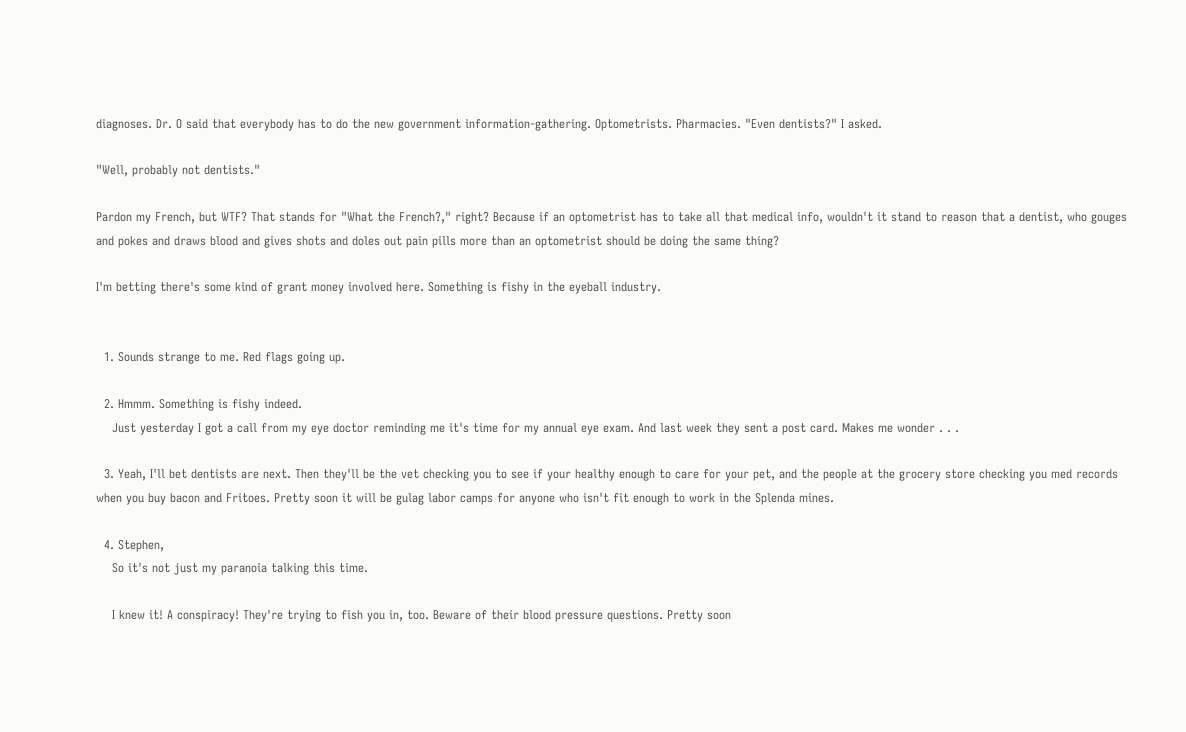diagnoses. Dr. O said that everybody has to do the new government information-gathering. Optometrists. Pharmacies. "Even dentists?" I asked.

"Well, probably not dentists."

Pardon my French, but WTF? That stands for "What the French?," right? Because if an optometrist has to take all that medical info, wouldn't it stand to reason that a dentist, who gouges and pokes and draws blood and gives shots and doles out pain pills more than an optometrist should be doing the same thing?

I'm betting there's some kind of grant money involved here. Something is fishy in the eyeball industry.


  1. Sounds strange to me. Red flags going up.

  2. Hmmm. Something is fishy indeed.
    Just yesterday I got a call from my eye doctor reminding me it's time for my annual eye exam. And last week they sent a post card. Makes me wonder . . .

  3. Yeah, I'll bet dentists are next. Then they'll be the vet checking you to see if your healthy enough to care for your pet, and the people at the grocery store checking you med records when you buy bacon and Fritoes. Pretty soon it will be gulag labor camps for anyone who isn't fit enough to work in the Splenda mines.

  4. Stephen,
    So it's not just my paranoia talking this time.

    I knew it! A conspiracy! They're trying to fish you in, too. Beware of their blood pressure questions. Pretty soon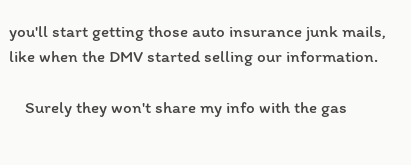you'll start getting those auto insurance junk mails, like when the DMV started selling our information.

    Surely they won't share my info with the gas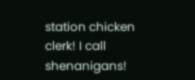station chicken clerk! I call shenanigans!